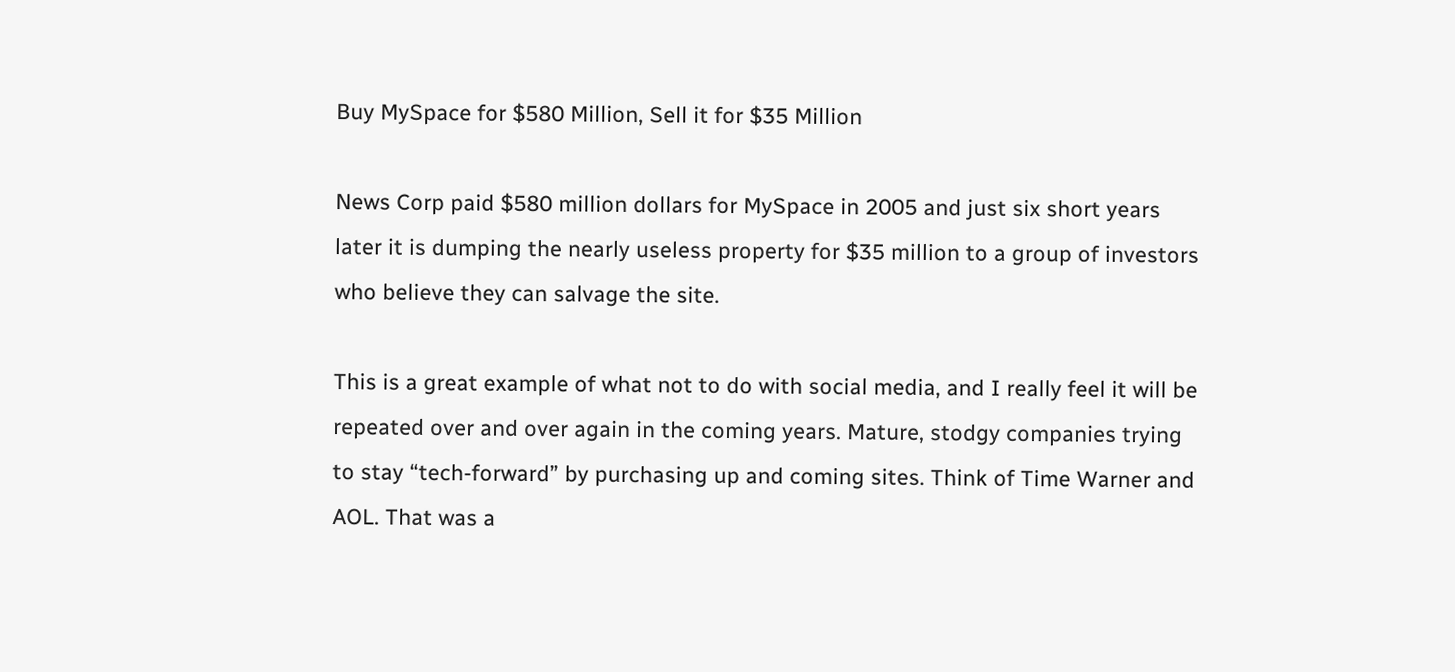Buy MySpace for $580 Million, Sell it for $35 Million

News Corp paid $580 million dollars for MySpace in 2005 and just six short years later it is dumping the nearly useless property for $35 million to a group of investors who believe they can salvage the site.

This is a great example of what not to do with social media, and I really feel it will be repeated over and over again in the coming years. Mature, stodgy companies trying to stay “tech-forward” by purchasing up and coming sites. Think of Time Warner and AOL. That was a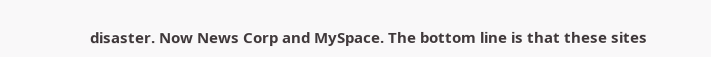disaster. Now News Corp and MySpace. The bottom line is that these sites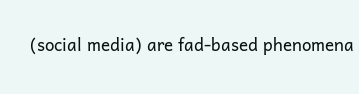(social media) are fad-based phenomena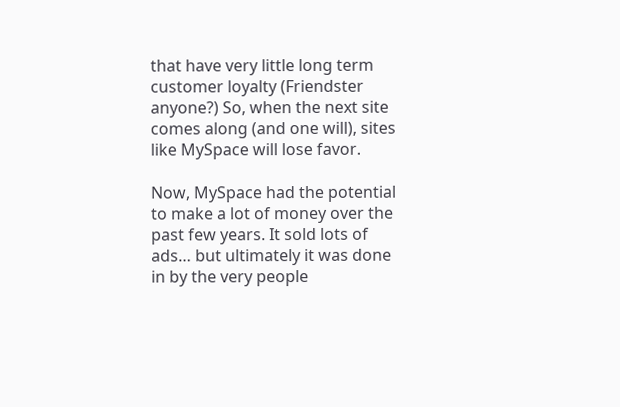that have very little long term customer loyalty (Friendster anyone?) So, when the next site comes along (and one will), sites like MySpace will lose favor.

Now, MySpace had the potential to make a lot of money over the past few years. It sold lots of ads… but ultimately it was done in by the very people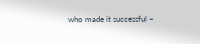who made it successful –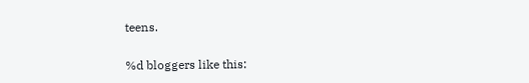teens.

%d bloggers like this: